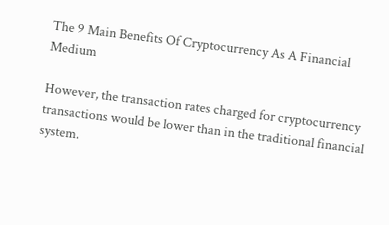The 9 Main Benefits Of Cryptocurrency As A Financial Medium

However, the transaction rates charged for cryptocurrency transactions would be lower than in the traditional financial system.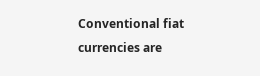Conventional fiat currencies are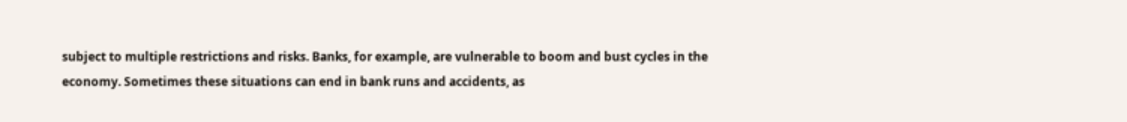subject to multiple restrictions and risks. Banks, for example, are vulnerable to boom and bust cycles in the economy. Sometimes these situations can end in bank runs and accidents, as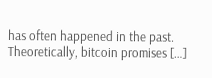has often happened in the past. Theoretically, bitcoin promises […]